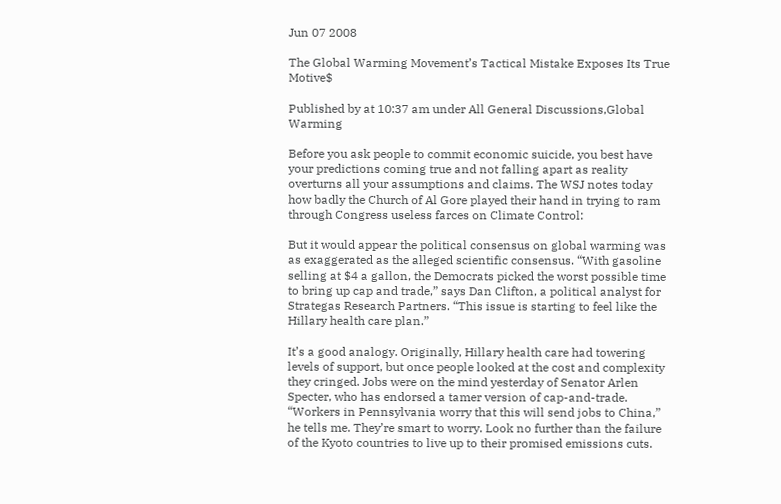Jun 07 2008

The Global Warming Movement’s Tactical Mistake Exposes Its True Motive$

Published by at 10:37 am under All General Discussions,Global Warming

Before you ask people to commit economic suicide, you best have your predictions coming true and not falling apart as reality overturns all your assumptions and claims. The WSJ notes today how badly the Church of Al Gore played their hand in trying to ram through Congress useless farces on Climate Control:

But it would appear the political consensus on global warming was as exaggerated as the alleged scientific consensus. “With gasoline selling at $4 a gallon, the Democrats picked the worst possible time to bring up cap and trade,” says Dan Clifton, a political analyst for Strategas Research Partners. “This issue is starting to feel like the Hillary health care plan.”

It’s a good analogy. Originally, Hillary health care had towering levels of support, but once people looked at the cost and complexity they cringed. Jobs were on the mind yesterday of Senator Arlen Specter, who has endorsed a tamer version of cap-and-trade. “Workers in Pennsylvania worry that this will send jobs to China,” he tells me. They’re smart to worry. Look no further than the failure of the Kyoto countries to live up to their promised emissions cuts.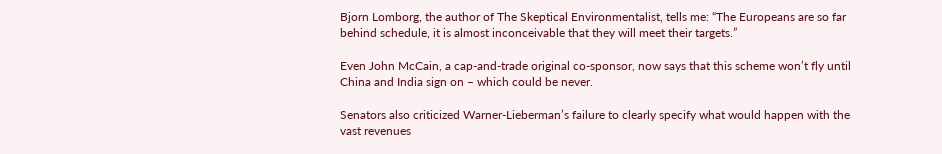Bjorn Lomborg, the author of The Skeptical Environmentalist, tells me: “The Europeans are so far behind schedule, it is almost inconceivable that they will meet their targets.”

Even John McCain, a cap-and-trade original co-sponsor, now says that this scheme won’t fly until China and India sign on – which could be never.

Senators also criticized Warner-Lieberman’s failure to clearly specify what would happen with the vast revenues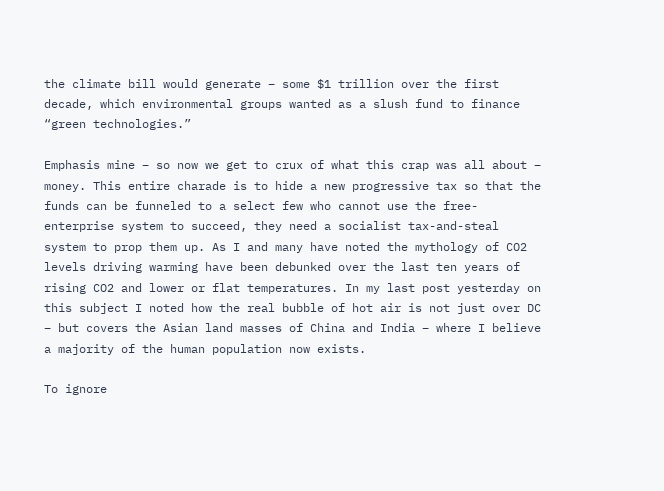the climate bill would generate – some $1 trillion over the first decade, which environmental groups wanted as a slush fund to finance “green technologies.”

Emphasis mine – so now we get to crux of what this crap was all about – money. This entire charade is to hide a new progressive tax so that the funds can be funneled to a select few who cannot use the free-enterprise system to succeed, they need a socialist tax-and-steal system to prop them up. As I and many have noted the mythology of CO2 levels driving warming have been debunked over the last ten years of rising CO2 and lower or flat temperatures. In my last post yesterday on this subject I noted how the real bubble of hot air is not just over DC – but covers the Asian land masses of China and India – where I believe a majority of the human population now exists.

To ignore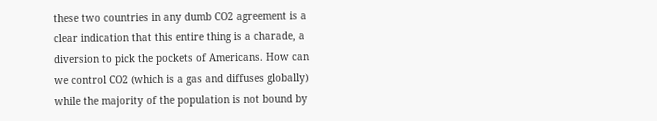these two countries in any dumb CO2 agreement is a clear indication that this entire thing is a charade, a diversion to pick the pockets of Americans. How can we control CO2 (which is a gas and diffuses globally) while the majority of the population is not bound by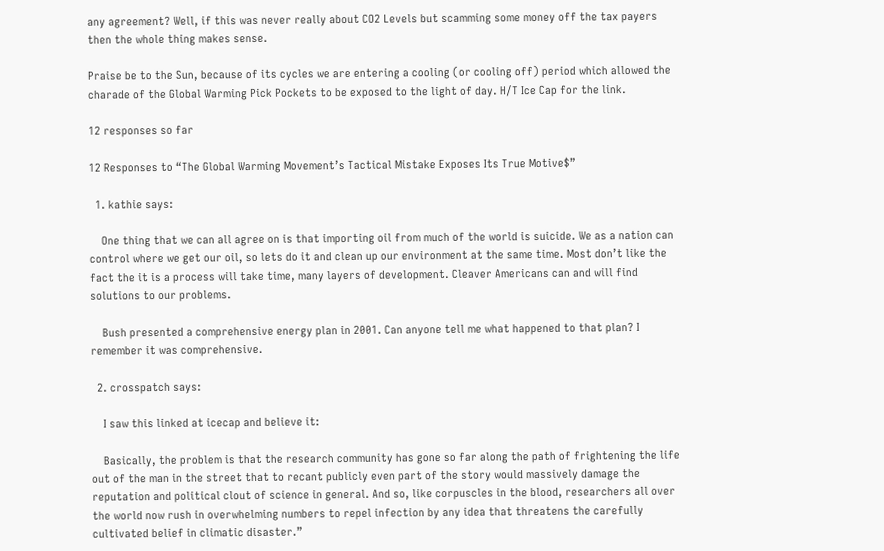any agreement? Well, if this was never really about CO2 Levels but scamming some money off the tax payers then the whole thing makes sense.

Praise be to the Sun, because of its cycles we are entering a cooling (or cooling off) period which allowed the charade of the Global Warming Pick Pockets to be exposed to the light of day. H/T Ice Cap for the link.

12 responses so far

12 Responses to “The Global Warming Movement’s Tactical Mistake Exposes Its True Motive$”

  1. kathie says:

    One thing that we can all agree on is that importing oil from much of the world is suicide. We as a nation can control where we get our oil, so lets do it and clean up our environment at the same time. Most don’t like the fact the it is a process will take time, many layers of development. Cleaver Americans can and will find solutions to our problems.

    Bush presented a comprehensive energy plan in 2001. Can anyone tell me what happened to that plan? I remember it was comprehensive.

  2. crosspatch says:

    I saw this linked at icecap and believe it:

    Basically, the problem is that the research community has gone so far along the path of frightening the life out of the man in the street that to recant publicly even part of the story would massively damage the reputation and political clout of science in general. And so, like corpuscles in the blood, researchers all over the world now rush in overwhelming numbers to repel infection by any idea that threatens the carefully cultivated belief in climatic disaster.”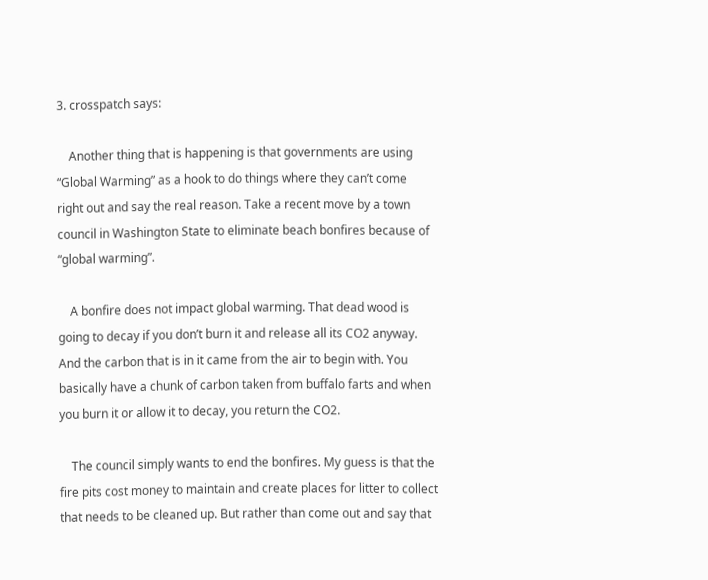3. crosspatch says:

    Another thing that is happening is that governments are using “Global Warming” as a hook to do things where they can’t come right out and say the real reason. Take a recent move by a town council in Washington State to eliminate beach bonfires because of “global warming”.

    A bonfire does not impact global warming. That dead wood is going to decay if you don’t burn it and release all its CO2 anyway. And the carbon that is in it came from the air to begin with. You basically have a chunk of carbon taken from buffalo farts and when you burn it or allow it to decay, you return the CO2.

    The council simply wants to end the bonfires. My guess is that the fire pits cost money to maintain and create places for litter to collect that needs to be cleaned up. But rather than come out and say that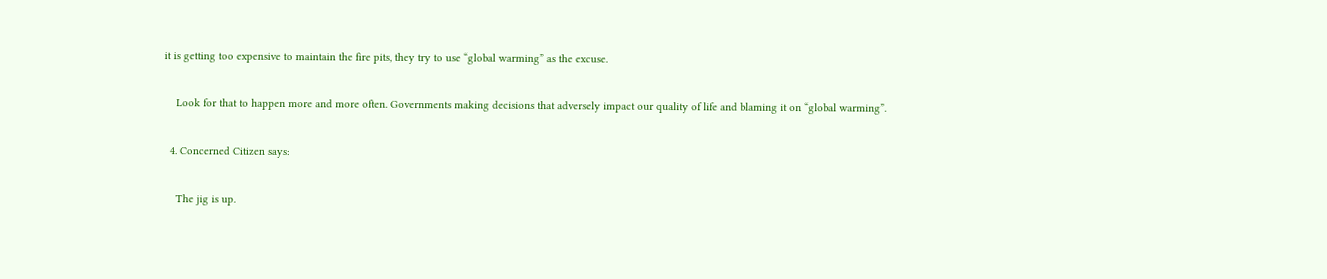it is getting too expensive to maintain the fire pits, they try to use “global warming” as the excuse.

    Look for that to happen more and more often. Governments making decisions that adversely impact our quality of life and blaming it on “global warming”.

  4. Concerned Citizen says:

    The jig is up.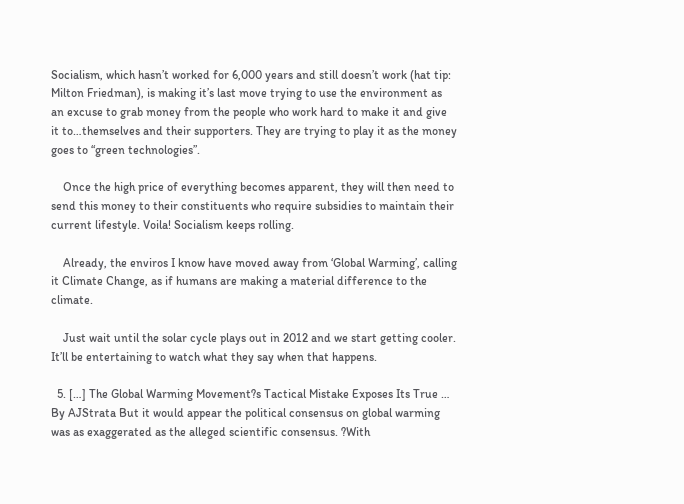Socialism, which hasn’t worked for 6,000 years and still doesn’t work (hat tip: Milton Friedman), is making it’s last move trying to use the environment as an excuse to grab money from the people who work hard to make it and give it to…themselves and their supporters. They are trying to play it as the money goes to “green technologies”.

    Once the high price of everything becomes apparent, they will then need to send this money to their constituents who require subsidies to maintain their current lifestyle. Voila! Socialism keeps rolling.

    Already, the enviros I know have moved away from ‘Global Warming’, calling it Climate Change, as if humans are making a material difference to the climate.

    Just wait until the solar cycle plays out in 2012 and we start getting cooler. It’ll be entertaining to watch what they say when that happens.

  5. […] The Global Warming Movement?s Tactical Mistake Exposes Its True … By AJStrata But it would appear the political consensus on global warming was as exaggerated as the alleged scientific consensus. ?With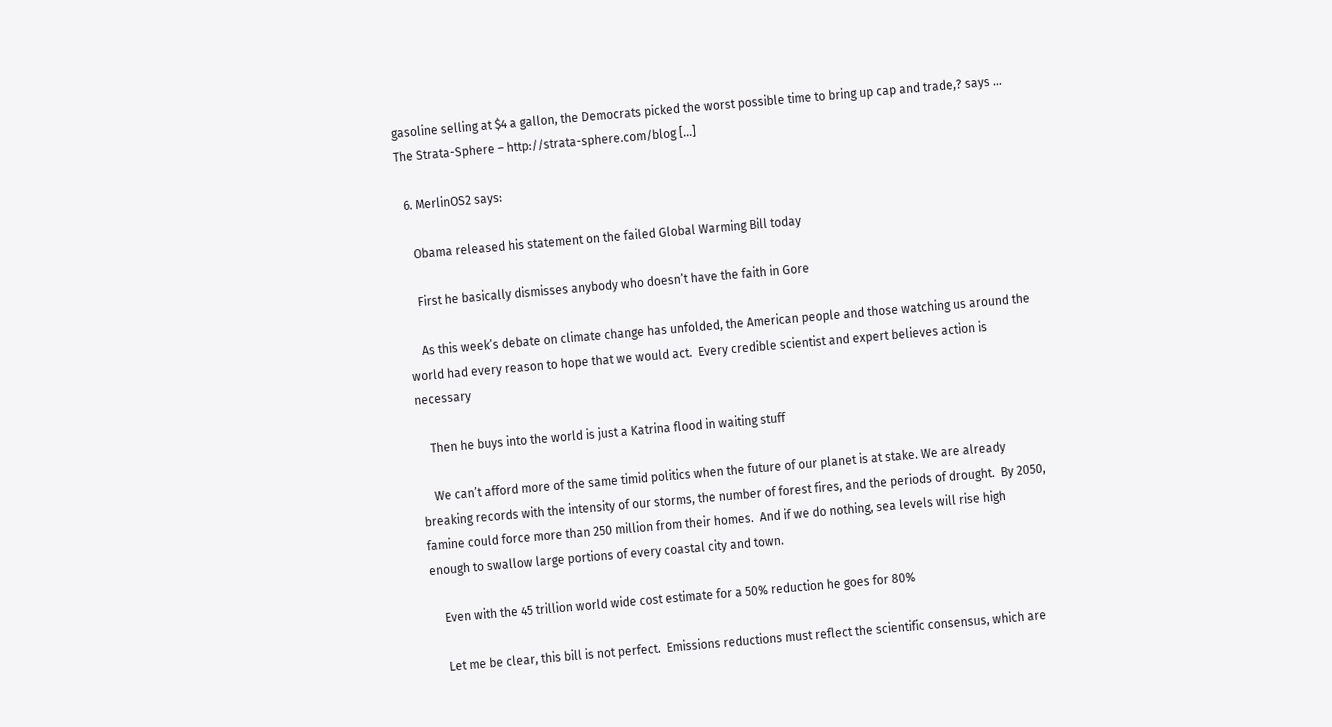gasoline selling at $4 a gallon, the Democrats picked the worst possible time to bring up cap and trade,? says … The Strata-Sphere – http://strata-sphere.com/blog […]

  6. MerlinOS2 says:

    Obama released his statement on the failed Global Warming Bill today

    First he basically dismisses anybody who doesn’t have the faith in Gore

    As this week’s debate on climate change has unfolded, the American people and those watching us around the world had every reason to hope that we would act.  Every credible scientist and expert believes action is necessary

    Then he buys into the world is just a Katrina flood in waiting stuff

    We can’t afford more of the same timid politics when the future of our planet is at stake. We are already breaking records with the intensity of our storms, the number of forest fires, and the periods of drought.  By 2050, famine could force more than 250 million from their homes.  And if we do nothing, sea levels will rise high enough to swallow large portions of every coastal city and town.

    Even with the 45 trillion world wide cost estimate for a 50% reduction he goes for 80%

    Let me be clear, this bill is not perfect.  Emissions reductions must reflect the scientific consensus, which are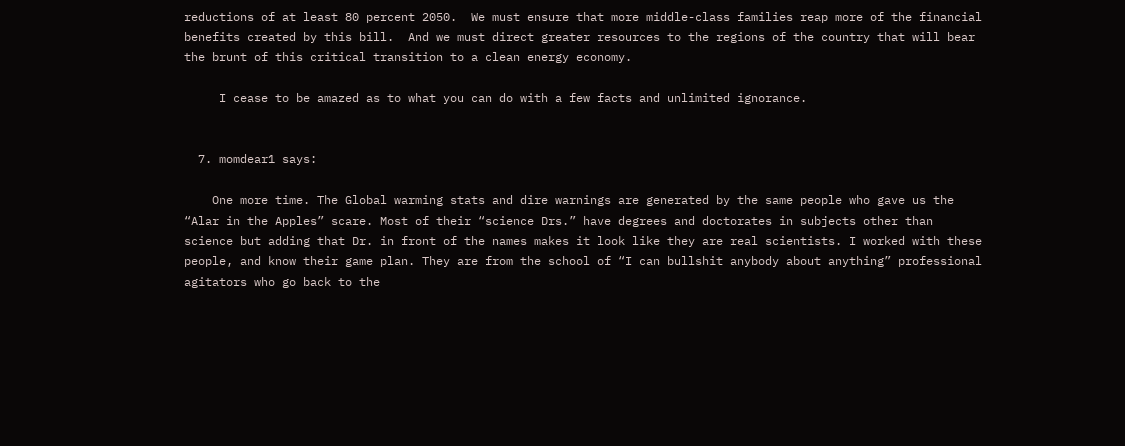reductions of at least 80 percent 2050.  We must ensure that more middle-class families reap more of the financial benefits created by this bill.  And we must direct greater resources to the regions of the country that will bear the brunt of this critical transition to a clean energy economy.

     I cease to be amazed as to what you can do with a few facts and unlimited ignorance.


  7. momdear1 says:

    One more time. The Global warming stats and dire warnings are generated by the same people who gave us the “Alar in the Apples” scare. Most of their “science Drs.” have degrees and doctorates in subjects other than science but adding that Dr. in front of the names makes it look like they are real scientists. I worked with these people, and know their game plan. They are from the school of “I can bullshit anybody about anything” professional agitators who go back to the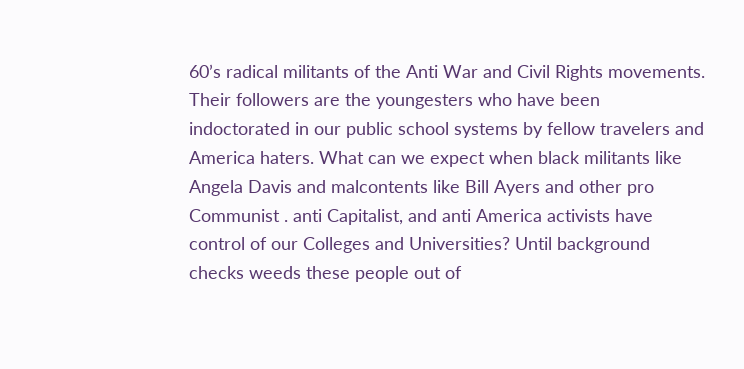60’s radical militants of the Anti War and Civil Rights movements. Their followers are the youngesters who have been indoctorated in our public school systems by fellow travelers and America haters. What can we expect when black militants like Angela Davis and malcontents like Bill Ayers and other pro Communist . anti Capitalist, and anti America activists have control of our Colleges and Universities? Until background checks weeds these people out of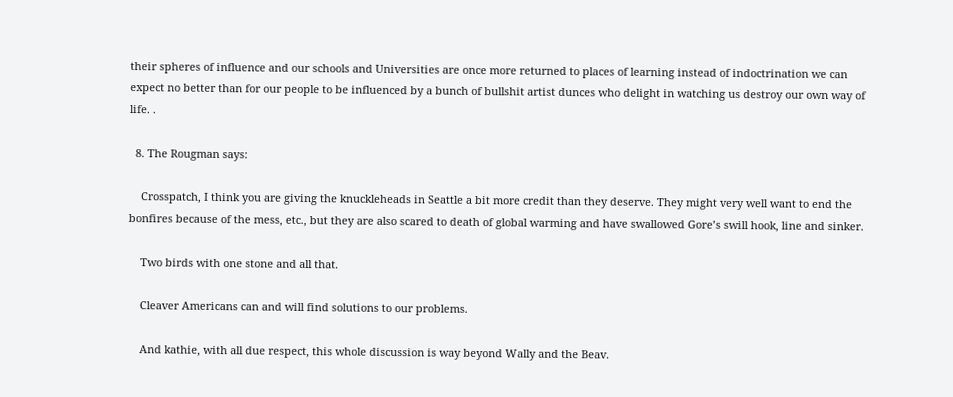their spheres of influence and our schools and Universities are once more returned to places of learning instead of indoctrination we can expect no better than for our people to be influenced by a bunch of bullshit artist dunces who delight in watching us destroy our own way of life. .

  8. The Rougman says:

    Crosspatch, I think you are giving the knuckleheads in Seattle a bit more credit than they deserve. They might very well want to end the bonfires because of the mess, etc., but they are also scared to death of global warming and have swallowed Gore’s swill hook, line and sinker.

    Two birds with one stone and all that.

    Cleaver Americans can and will find solutions to our problems.

    And kathie, with all due respect, this whole discussion is way beyond Wally and the Beav.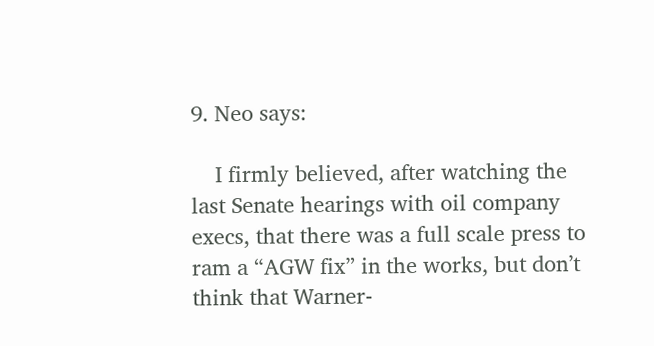9. Neo says:

    I firmly believed, after watching the last Senate hearings with oil company execs, that there was a full scale press to ram a “AGW fix” in the works, but don’t think that Warner-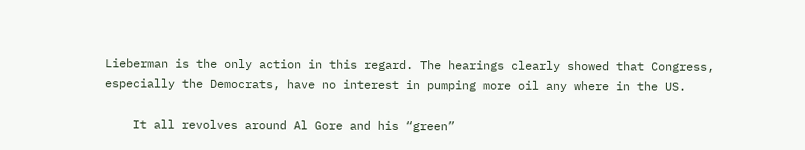Lieberman is the only action in this regard. The hearings clearly showed that Congress, especially the Democrats, have no interest in pumping more oil any where in the US.

    It all revolves around Al Gore and his “green”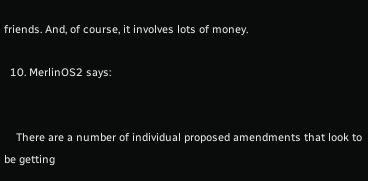friends. And, of course, it involves lots of money.

  10. MerlinOS2 says:


    There are a number of individual proposed amendments that look to be getting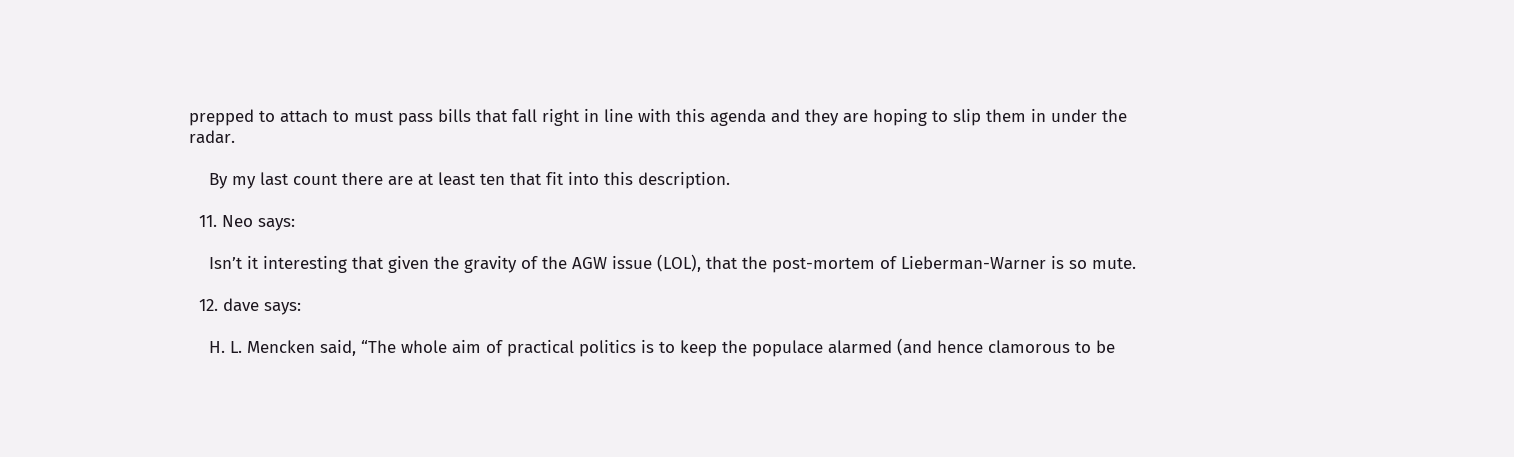prepped to attach to must pass bills that fall right in line with this agenda and they are hoping to slip them in under the radar.

    By my last count there are at least ten that fit into this description.

  11. Neo says:

    Isn’t it interesting that given the gravity of the AGW issue (LOL), that the post-mortem of Lieberman-Warner is so mute.

  12. dave says:

    H. L. Mencken said, “The whole aim of practical politics is to keep the populace alarmed (and hence clamorous to be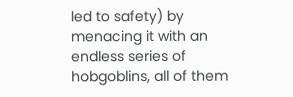led to safety) by menacing it with an endless series of hobgoblins, all of them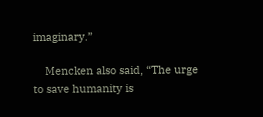imaginary.”

    Mencken also said, “The urge to save humanity is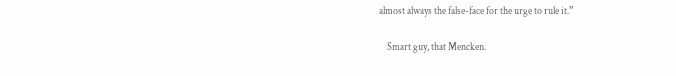almost always the false-face for the urge to rule it.”

    Smart guy, that Mencken.